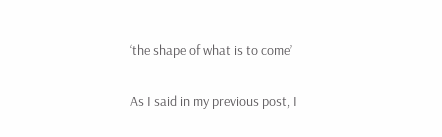‘the shape of what is to come’

As I said in my previous post, I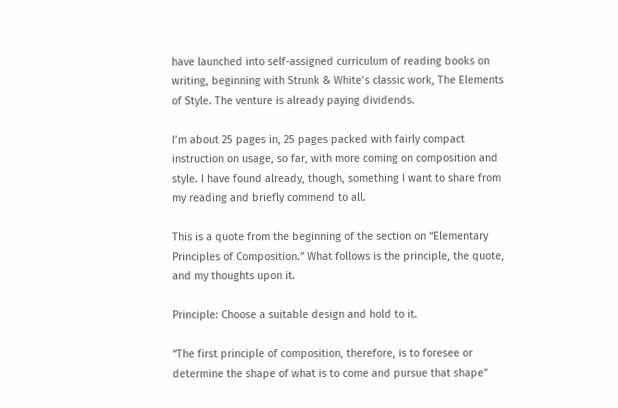have launched into self-assigned curriculum of reading books on writing, beginning with Strunk & White’s classic work, The Elements of Style. The venture is already paying dividends.

I’m about 25 pages in, 25 pages packed with fairly compact instruction on usage, so far, with more coming on composition and style. I have found already, though, something I want to share from my reading and briefly commend to all.

This is a quote from the beginning of the section on “Elementary Principles of Composition.” What follows is the principle, the quote, and my thoughts upon it.

Principle: Choose a suitable design and hold to it.

“The first principle of composition, therefore, is to foresee or determine the shape of what is to come and pursue that shape”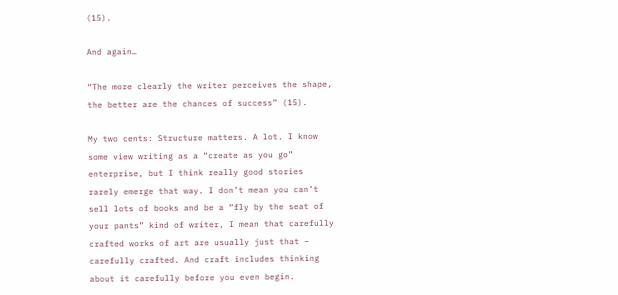(15).

And again…

“The more clearly the writer perceives the shape, the better are the chances of success” (15).

My two cents: Structure matters. A lot. I know some view writing as a “create as you go” enterprise, but I think really good stories rarely emerge that way. I don’t mean you can’t sell lots of books and be a “fly by the seat of your pants” kind of writer, I mean that carefully crafted works of art are usually just that – carefully crafted. And craft includes thinking about it carefully before you even begin.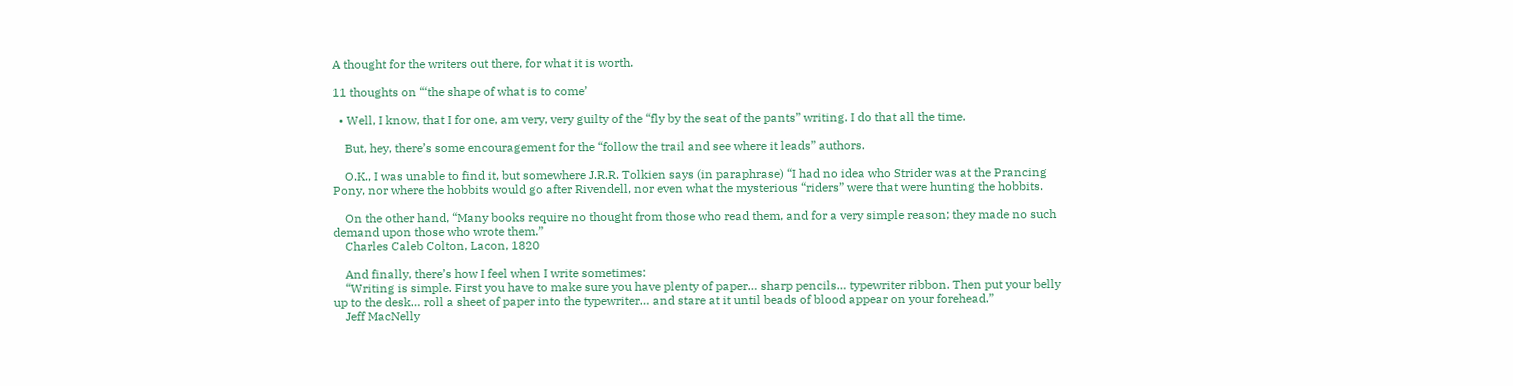A thought for the writers out there, for what it is worth.

11 thoughts on “‘the shape of what is to come’

  • Well, I know, that I for one, am very, very guilty of the “fly by the seat of the pants” writing. I do that all the time.

    But, hey, there’s some encouragement for the “follow the trail and see where it leads” authors.

    O.K., I was unable to find it, but somewhere J.R.R. Tolkien says (in paraphrase) “I had no idea who Strider was at the Prancing Pony, nor where the hobbits would go after Rivendell, nor even what the mysterious “riders” were that were hunting the hobbits.

    On the other hand, “Many books require no thought from those who read them, and for a very simple reason; they made no such demand upon those who wrote them.”
    Charles Caleb Colton, Lacon, 1820

    And finally, there’s how I feel when I write sometimes:
    “Writing is simple. First you have to make sure you have plenty of paper… sharp pencils… typewriter ribbon. Then put your belly up to the desk… roll a sheet of paper into the typewriter… and stare at it until beads of blood appear on your forehead.”
    Jeff MacNelly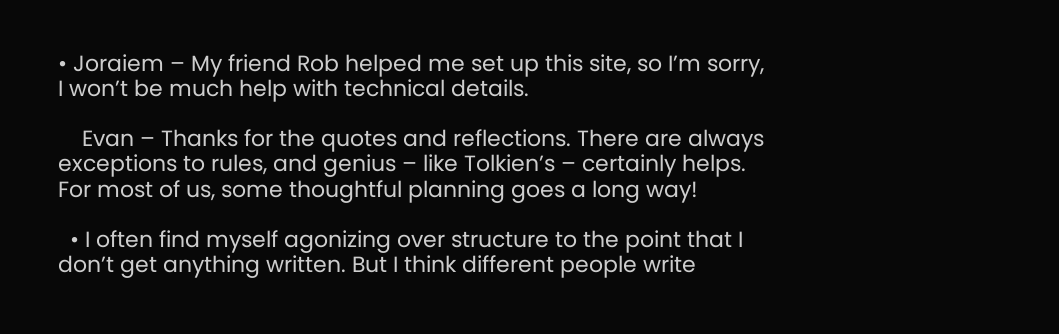• Joraiem – My friend Rob helped me set up this site, so I’m sorry, I won’t be much help with technical details.

    Evan – Thanks for the quotes and reflections. There are always exceptions to rules, and genius – like Tolkien’s – certainly helps. For most of us, some thoughtful planning goes a long way!

  • I often find myself agonizing over structure to the point that I don’t get anything written. But I think different people write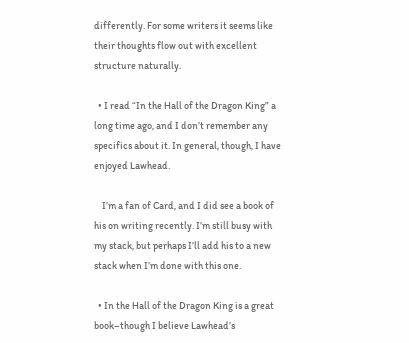differently. For some writers it seems like their thoughts flow out with excellent structure naturally.

  • I read “In the Hall of the Dragon King” a long time ago, and I don’t remember any specifics about it. In general, though, I have enjoyed Lawhead.

    I’m a fan of Card, and I did see a book of his on writing recently. I’m still busy with my stack, but perhaps I’ll add his to a new stack when I’m done with this one.

  • In the Hall of the Dragon King is a great book–though I believe Lawhead’s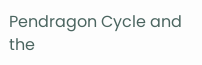Pendragon Cycle and the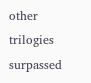other trilogies surpassed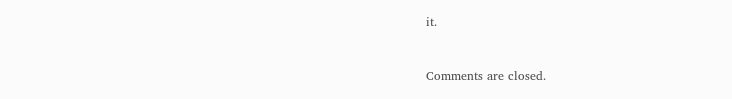it.


Comments are closed.